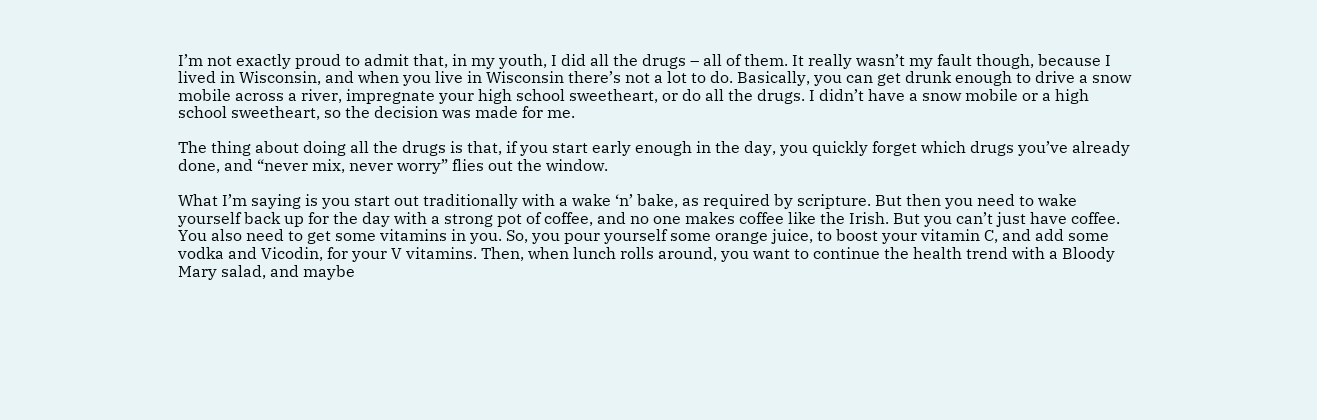I’m not exactly proud to admit that, in my youth, I did all the drugs – all of them. It really wasn’t my fault though, because I lived in Wisconsin, and when you live in Wisconsin there’s not a lot to do. Basically, you can get drunk enough to drive a snow mobile across a river, impregnate your high school sweetheart, or do all the drugs. I didn’t have a snow mobile or a high school sweetheart, so the decision was made for me.

The thing about doing all the drugs is that, if you start early enough in the day, you quickly forget which drugs you’ve already done, and “never mix, never worry” flies out the window.

What I’m saying is you start out traditionally with a wake ‘n’ bake, as required by scripture. But then you need to wake yourself back up for the day with a strong pot of coffee, and no one makes coffee like the Irish. But you can’t just have coffee. You also need to get some vitamins in you. So, you pour yourself some orange juice, to boost your vitamin C, and add some vodka and Vicodin, for your V vitamins. Then, when lunch rolls around, you want to continue the health trend with a Bloody Mary salad, and maybe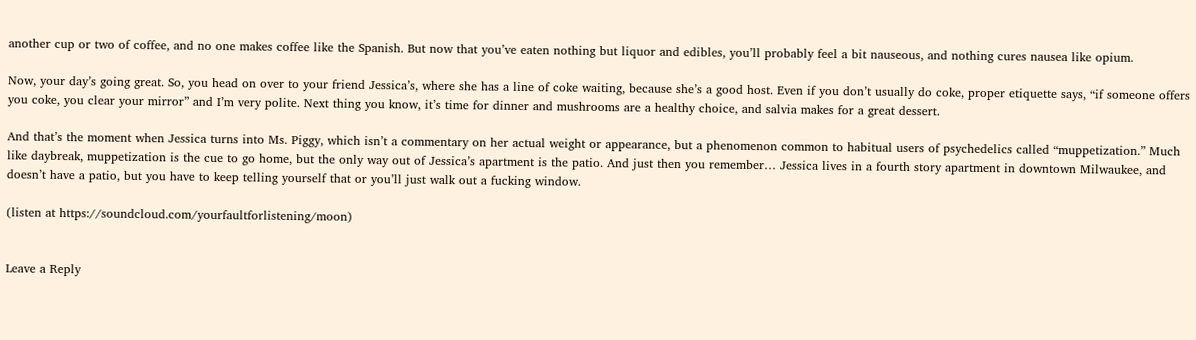another cup or two of coffee, and no one makes coffee like the Spanish. But now that you’ve eaten nothing but liquor and edibles, you’ll probably feel a bit nauseous, and nothing cures nausea like opium.

Now, your day’s going great. So, you head on over to your friend Jessica’s, where she has a line of coke waiting, because she’s a good host. Even if you don’t usually do coke, proper etiquette says, “if someone offers you coke, you clear your mirror” and I’m very polite. Next thing you know, it’s time for dinner and mushrooms are a healthy choice, and salvia makes for a great dessert.

And that’s the moment when Jessica turns into Ms. Piggy, which isn’t a commentary on her actual weight or appearance, but a phenomenon common to habitual users of psychedelics called “muppetization.” Much like daybreak, muppetization is the cue to go home, but the only way out of Jessica’s apartment is the patio. And just then you remember… Jessica lives in a fourth story apartment in downtown Milwaukee, and doesn’t have a patio, but you have to keep telling yourself that or you’ll just walk out a fucking window.

(listen at https://soundcloud.com/yourfaultforlistening/moon)


Leave a Reply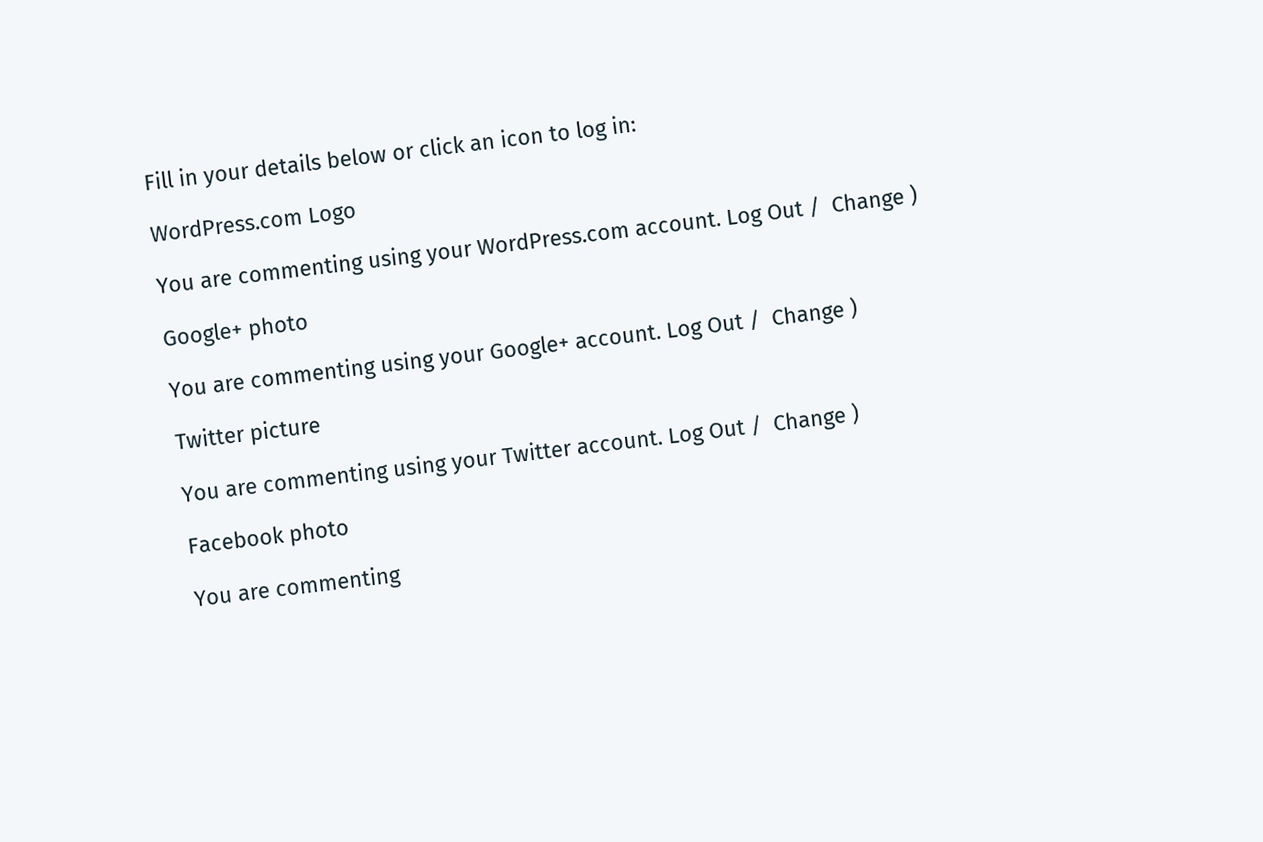Fill in your details below or click an icon to log in:

WordPress.com Logo

You are commenting using your WordPress.com account. Log Out /  Change )

Google+ photo

You are commenting using your Google+ account. Log Out /  Change )

Twitter picture

You are commenting using your Twitter account. Log Out /  Change )

Facebook photo

You are commenting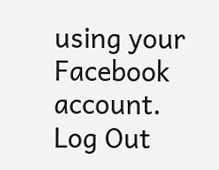using your Facebook account. Log Out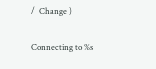/  Change )


Connecting to %s